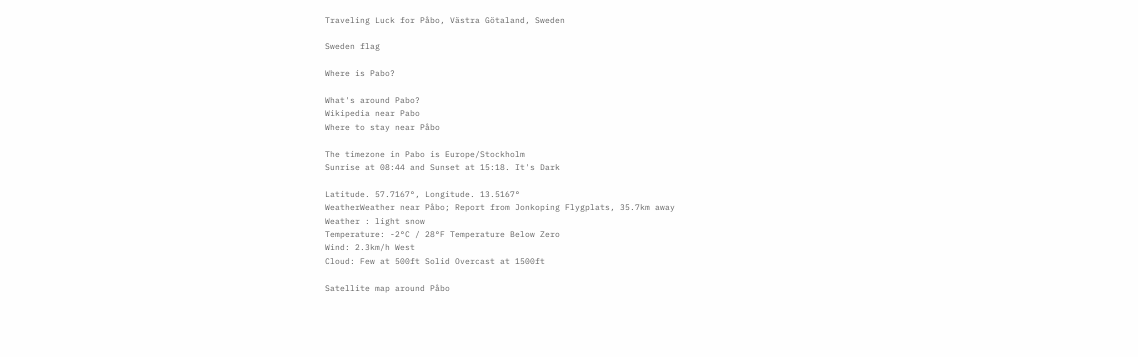Traveling Luck for Påbo, Västra Götaland, Sweden

Sweden flag

Where is Pabo?

What's around Pabo?
Wikipedia near Pabo
Where to stay near Påbo

The timezone in Pabo is Europe/Stockholm
Sunrise at 08:44 and Sunset at 15:18. It's Dark

Latitude. 57.7167°, Longitude. 13.5167°
WeatherWeather near Påbo; Report from Jonkoping Flygplats, 35.7km away
Weather : light snow
Temperature: -2°C / 28°F Temperature Below Zero
Wind: 2.3km/h West
Cloud: Few at 500ft Solid Overcast at 1500ft

Satellite map around Påbo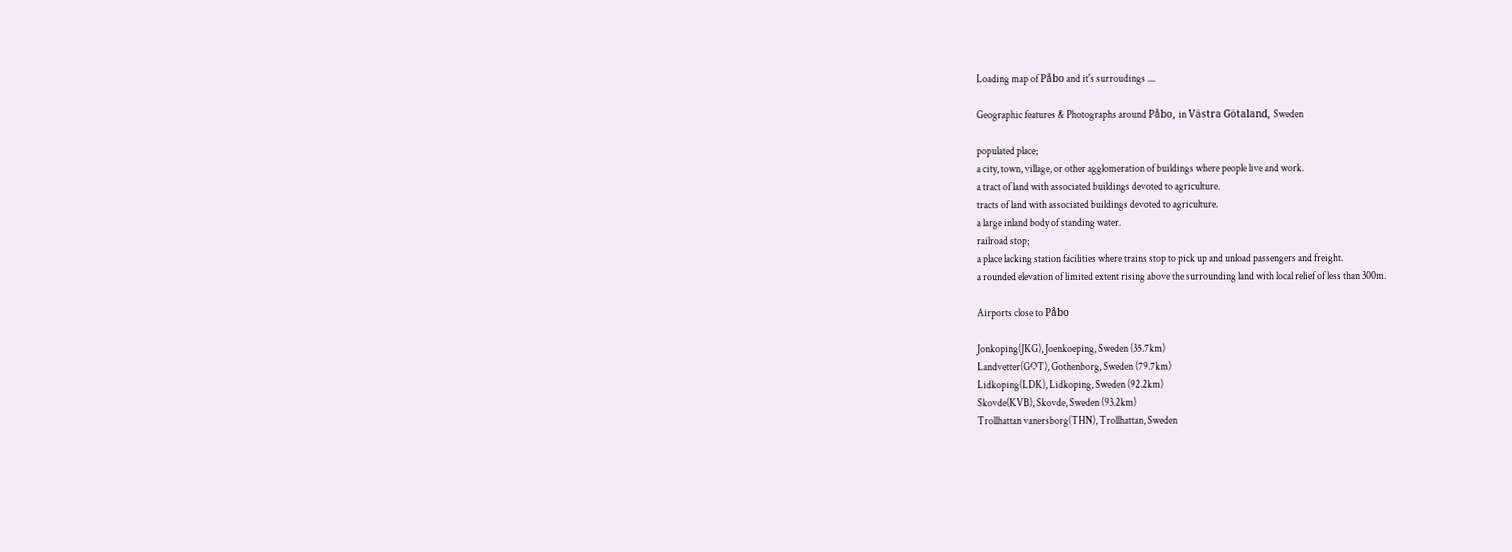Loading map of Påbo and it's surroudings ....

Geographic features & Photographs around Påbo, in Västra Götaland, Sweden

populated place;
a city, town, village, or other agglomeration of buildings where people live and work.
a tract of land with associated buildings devoted to agriculture.
tracts of land with associated buildings devoted to agriculture.
a large inland body of standing water.
railroad stop;
a place lacking station facilities where trains stop to pick up and unload passengers and freight.
a rounded elevation of limited extent rising above the surrounding land with local relief of less than 300m.

Airports close to Påbo

Jonkoping(JKG), Joenkoeping, Sweden (35.7km)
Landvetter(GOT), Gothenborg, Sweden (79.7km)
Lidkoping(LDK), Lidkoping, Sweden (92.2km)
Skovde(KVB), Skovde, Sweden (93.2km)
Trollhattan vanersborg(THN), Trollhattan, Sweden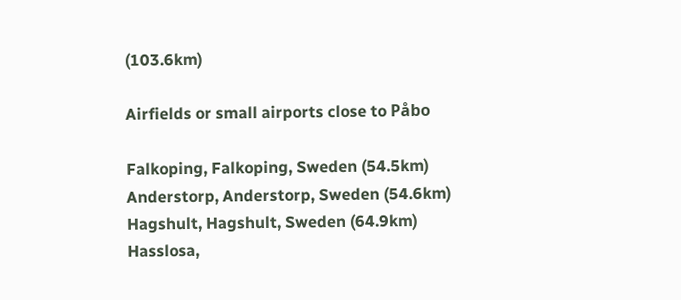(103.6km)

Airfields or small airports close to Påbo

Falkoping, Falkoping, Sweden (54.5km)
Anderstorp, Anderstorp, Sweden (54.6km)
Hagshult, Hagshult, Sweden (64.9km)
Hasslosa,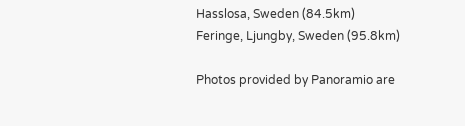Hasslosa, Sweden (84.5km)
Feringe, Ljungby, Sweden (95.8km)

Photos provided by Panoramio are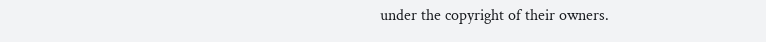under the copyright of their owners.